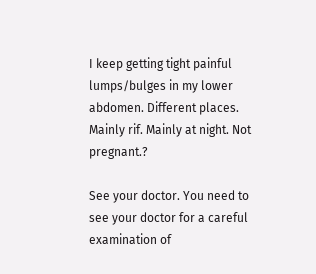I keep getting tight painful lumps/bulges in my lower abdomen. Different places. Mainly rif. Mainly at night. Not pregnant.?

See your doctor. You need to see your doctor for a careful examination of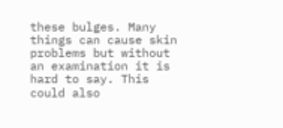these bulges. Many things can cause skin problems but without an examination it is hard to say. This could also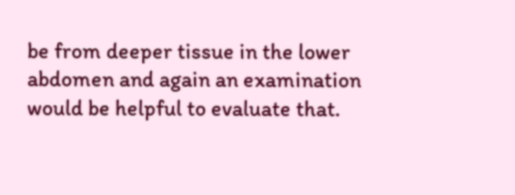be from deeper tissue in the lower abdomen and again an examination would be helpful to evaluate that.